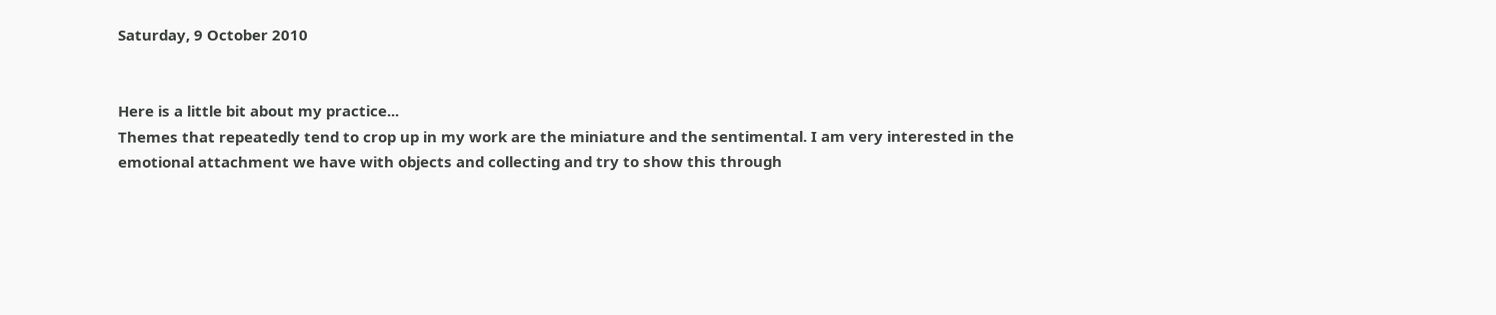Saturday, 9 October 2010


Here is a little bit about my practice...
Themes that repeatedly tend to crop up in my work are the miniature and the sentimental. I am very interested in the emotional attachment we have with objects and collecting and try to show this through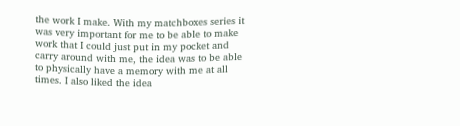the work I make. With my matchboxes series it was very important for me to be able to make work that I could just put in my pocket and carry around with me, the idea was to be able to physically have a memory with me at all times. I also liked the idea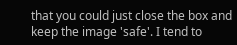that you could just close the box and keep the image 'safe'. I tend to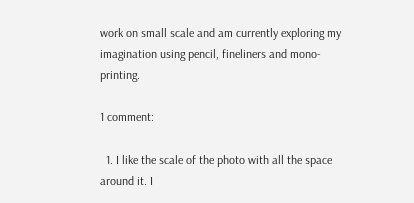work on small scale and am currently exploring my imagination using pencil, fineliners and mono-printing.

1 comment:

  1. I like the scale of the photo with all the space around it. I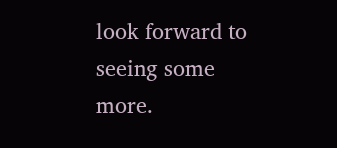look forward to seeing some more.